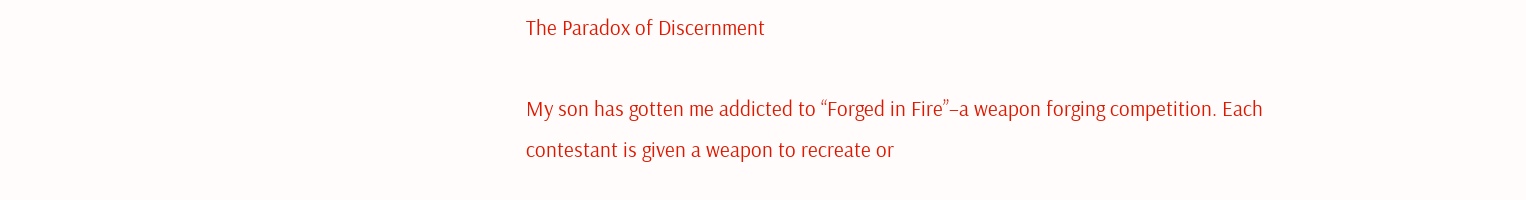The Paradox of Discernment

My son has gotten me addicted to “Forged in Fire”–a weapon forging competition. Each contestant is given a weapon to recreate or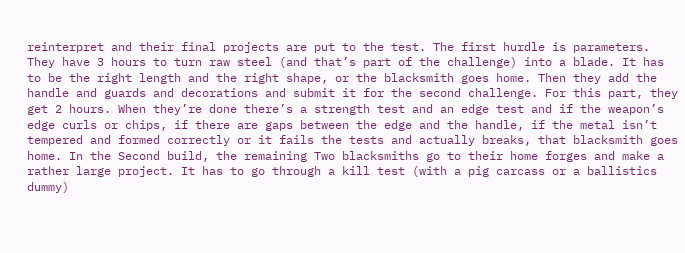reinterpret and their final projects are put to the test. The first hurdle is parameters. They have 3 hours to turn raw steel (and that’s part of the challenge) into a blade. It has to be the right length and the right shape, or the blacksmith goes home. Then they add the handle and guards and decorations and submit it for the second challenge. For this part, they get 2 hours. When they’re done there’s a strength test and an edge test and if the weapon’s edge curls or chips, if there are gaps between the edge and the handle, if the metal isn’t tempered and formed correctly or it fails the tests and actually breaks, that blacksmith goes home. In the Second build, the remaining Two blacksmiths go to their home forges and make a rather large project. It has to go through a kill test (with a pig carcass or a ballistics dummy)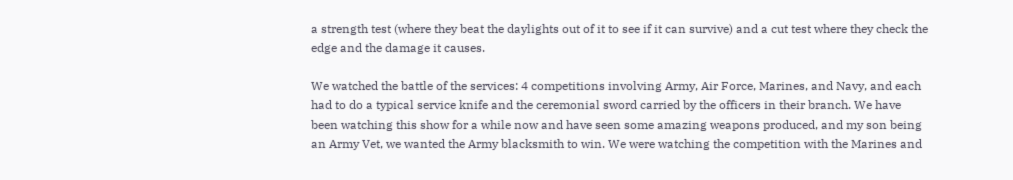a strength test (where they beat the daylights out of it to see if it can survive) and a cut test where they check the edge and the damage it causes.

We watched the battle of the services: 4 competitions involving Army, Air Force, Marines, and Navy, and each had to do a typical service knife and the ceremonial sword carried by the officers in their branch. We have been watching this show for a while now and have seen some amazing weapons produced, and my son being an Army Vet, we wanted the Army blacksmith to win. We were watching the competition with the Marines and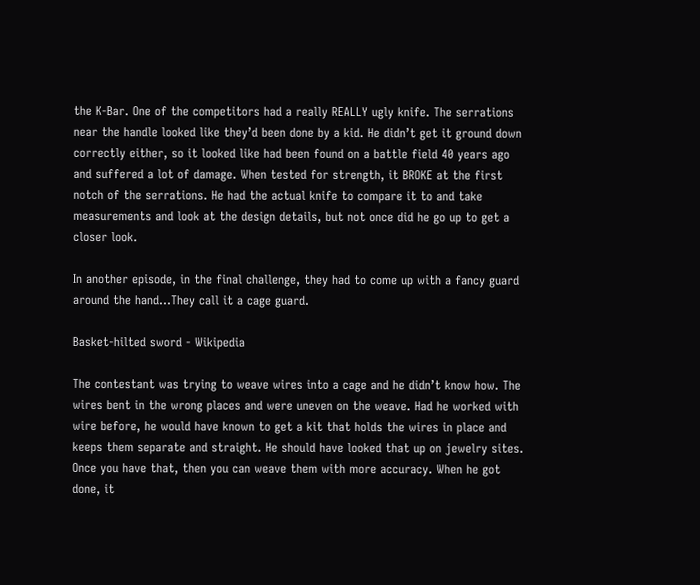the K-Bar. One of the competitors had a really REALLY ugly knife. The serrations near the handle looked like they’d been done by a kid. He didn’t get it ground down correctly either, so it looked like had been found on a battle field 40 years ago and suffered a lot of damage. When tested for strength, it BROKE at the first notch of the serrations. He had the actual knife to compare it to and take measurements and look at the design details, but not once did he go up to get a closer look.

In another episode, in the final challenge, they had to come up with a fancy guard around the hand…They call it a cage guard.

Basket-hilted sword - Wikipedia

The contestant was trying to weave wires into a cage and he didn’t know how. The wires bent in the wrong places and were uneven on the weave. Had he worked with wire before, he would have known to get a kit that holds the wires in place and keeps them separate and straight. He should have looked that up on jewelry sites. Once you have that, then you can weave them with more accuracy. When he got done, it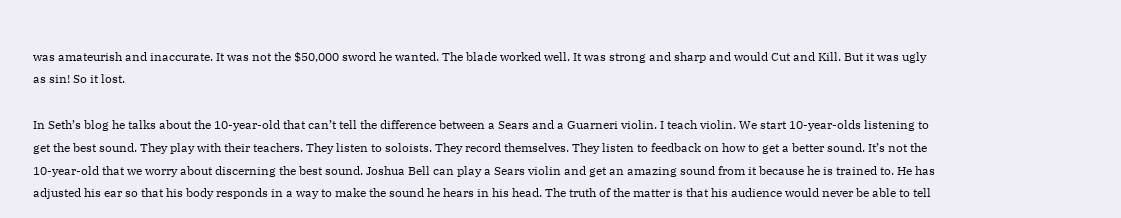was amateurish and inaccurate. It was not the $50,000 sword he wanted. The blade worked well. It was strong and sharp and would Cut and Kill. But it was ugly as sin! So it lost.

In Seth’s blog he talks about the 10-year-old that can’t tell the difference between a Sears and a Guarneri violin. I teach violin. We start 10-year-olds listening to get the best sound. They play with their teachers. They listen to soloists. They record themselves. They listen to feedback on how to get a better sound. It’s not the 10-year-old that we worry about discerning the best sound. Joshua Bell can play a Sears violin and get an amazing sound from it because he is trained to. He has adjusted his ear so that his body responds in a way to make the sound he hears in his head. The truth of the matter is that his audience would never be able to tell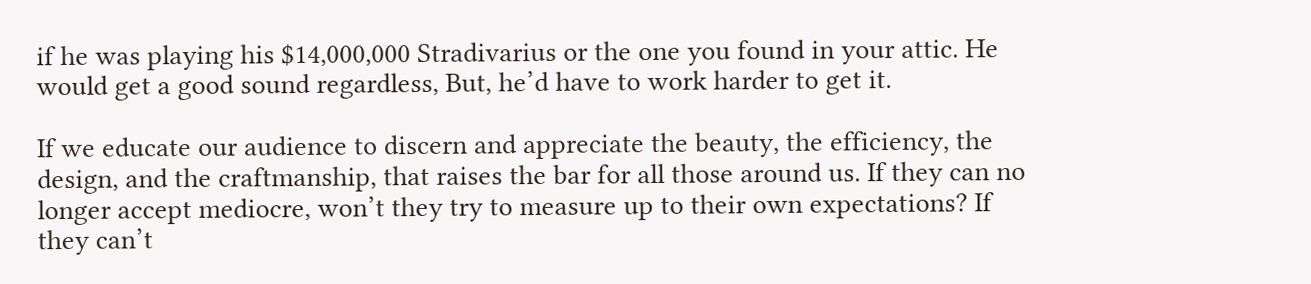if he was playing his $14,000,000 Stradivarius or the one you found in your attic. He would get a good sound regardless, But, he’d have to work harder to get it.

If we educate our audience to discern and appreciate the beauty, the efficiency, the design, and the craftmanship, that raises the bar for all those around us. If they can no longer accept mediocre, won’t they try to measure up to their own expectations? If they can’t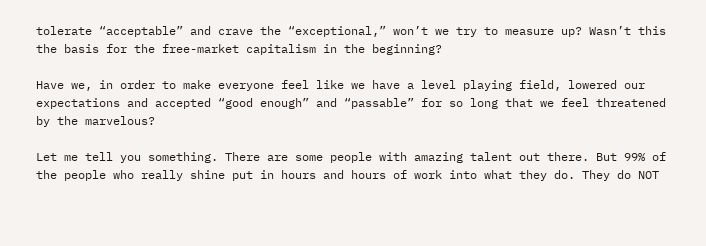tolerate “acceptable” and crave the “exceptional,” won’t we try to measure up? Wasn’t this the basis for the free-market capitalism in the beginning?

Have we, in order to make everyone feel like we have a level playing field, lowered our expectations and accepted “good enough” and “passable” for so long that we feel threatened by the marvelous?

Let me tell you something. There are some people with amazing talent out there. But 99% of the people who really shine put in hours and hours of work into what they do. They do NOT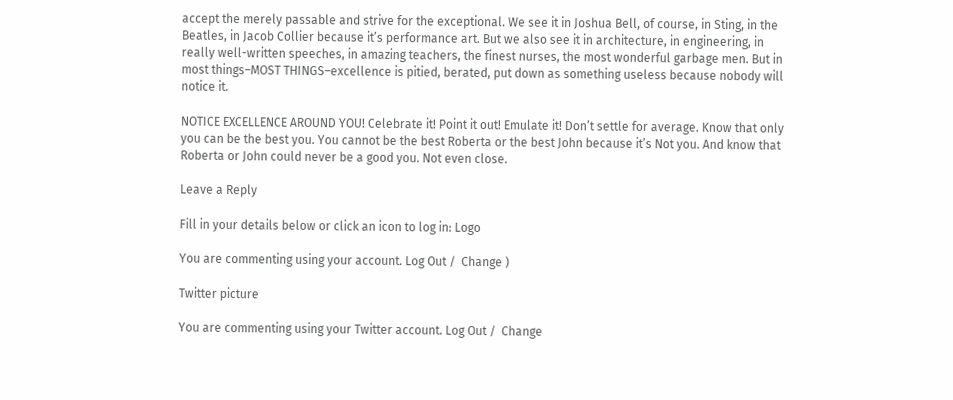accept the merely passable and strive for the exceptional. We see it in Joshua Bell, of course, in Sting, in the Beatles, in Jacob Collier because it’s performance art. But we also see it in architecture, in engineering, in really well-written speeches, in amazing teachers, the finest nurses, the most wonderful garbage men. But in most things–MOST THINGS–excellence is pitied, berated, put down as something useless because nobody will notice it.

NOTICE EXCELLENCE AROUND YOU! Celebrate it! Point it out! Emulate it! Don’t settle for average. Know that only you can be the best you. You cannot be the best Roberta or the best John because it’s Not you. And know that Roberta or John could never be a good you. Not even close.

Leave a Reply

Fill in your details below or click an icon to log in: Logo

You are commenting using your account. Log Out /  Change )

Twitter picture

You are commenting using your Twitter account. Log Out /  Change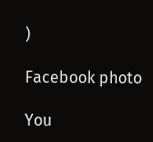)

Facebook photo

You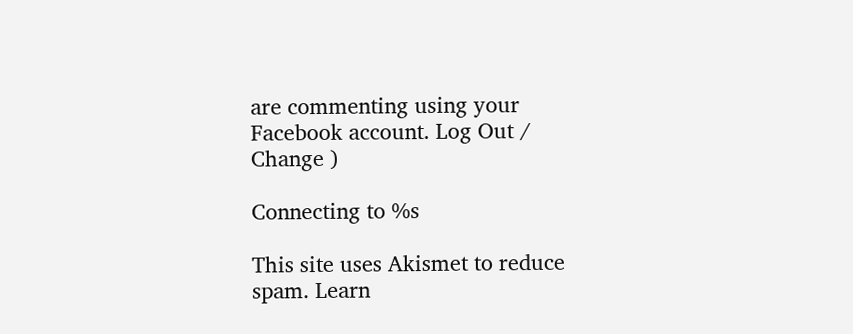are commenting using your Facebook account. Log Out /  Change )

Connecting to %s

This site uses Akismet to reduce spam. Learn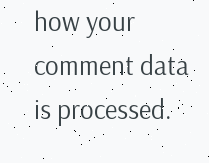how your comment data is processed.